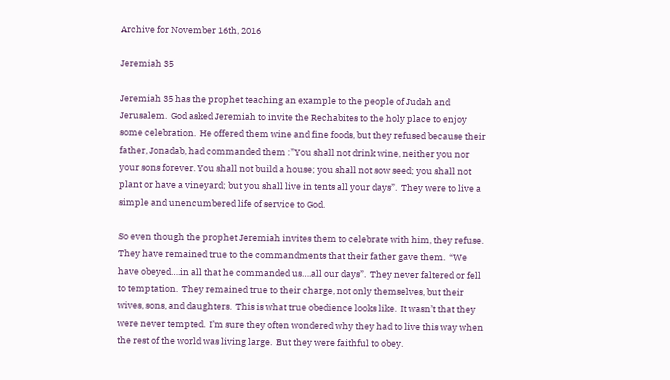Archive for November 16th, 2016

Jeremiah 35

Jeremiah 35 has the prophet teaching an example to the people of Judah and Jerusalem.  God asked Jeremiah to invite the Rechabites to the holy place to enjoy some celebration.  He offered them wine and fine foods, but they refused because their father, Jonadab, had commanded them :”You shall not drink wine, neither you nor your sons forever. You shall not build a house; you shall not sow seed; you shall not plant or have a vineyard; but you shall live in tents all your days”.  They were to live a simple and unencumbered life of service to God.

So even though the prophet Jeremiah invites them to celebrate with him, they refuse.  They have remained true to the commandments that their father gave them.  “We have obeyed….in all that he commanded us….all our days”.  They never faltered or fell to temptation.  They remained true to their charge, not only themselves, but their wives, sons, and daughters.  This is what true obedience looks like.  It wasn’t that they were never tempted.  I’m sure they often wondered why they had to live this way when the rest of the world was living large.  But they were faithful to obey.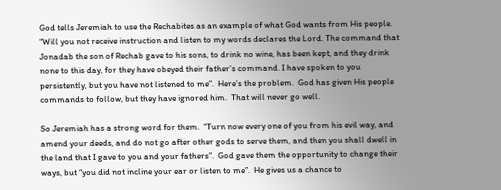God tells Jeremiah to use the Rechabites as an example of what God wants from His people.  “Will you not receive instruction and listen to my words declares the Lord. The command that Jonadab the son of Rechab gave to his sons, to drink no wine, has been kept, and they drink none to this day, for they have obeyed their father’s command. I have spoken to you  persistently, but you have not listened to me”.  Here’s the problem.  God has given His people commands to follow, but they have ignored him.  That will never go well.

So Jeremiah has a strong word for them.  “Turn now every one of you from his evil way, and amend your deeds, and do not go after other gods to serve them, and then you shall dwell in the land that I gave to you and your fathers”.  God gave them the opportunity to change their ways, but “you did not incline your ear or listen to me”.  He gives us a chance to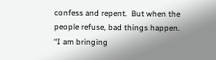confess and repent.  But when the people refuse, bad things happen.  “I am bringing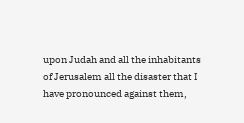upon Judah and all the inhabitants of Jerusalem all the disaster that I have pronounced against them,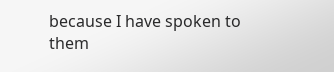because I have spoken to them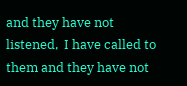and they have not listened,  I have called to them and they have not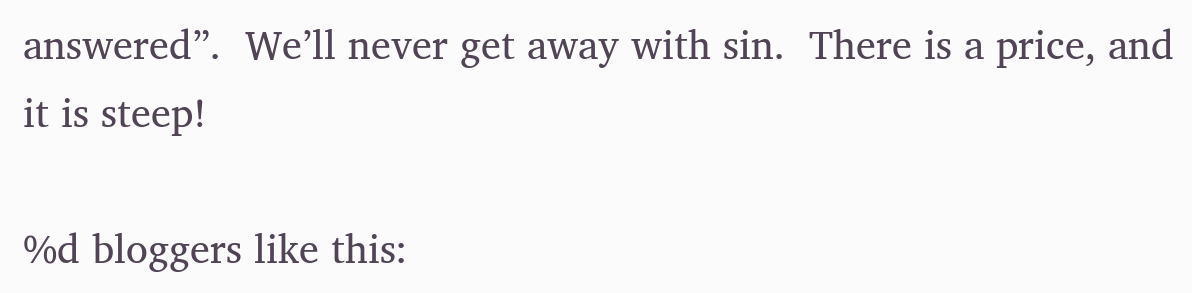answered”.  We’ll never get away with sin.  There is a price, and it is steep!

%d bloggers like this: